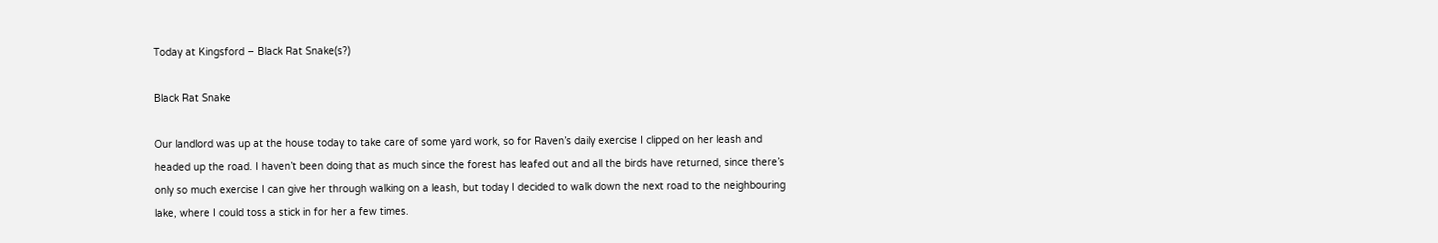Today at Kingsford – Black Rat Snake(s?)

Black Rat Snake

Our landlord was up at the house today to take care of some yard work, so for Raven’s daily exercise I clipped on her leash and headed up the road. I haven’t been doing that as much since the forest has leafed out and all the birds have returned, since there’s only so much exercise I can give her through walking on a leash, but today I decided to walk down the next road to the neighbouring lake, where I could toss a stick in for her a few times.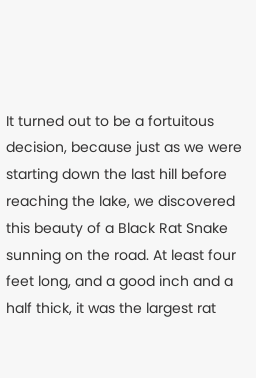It turned out to be a fortuitous decision, because just as we were starting down the last hill before reaching the lake, we discovered this beauty of a Black Rat Snake sunning on the road. At least four feet long, and a good inch and a half thick, it was the largest rat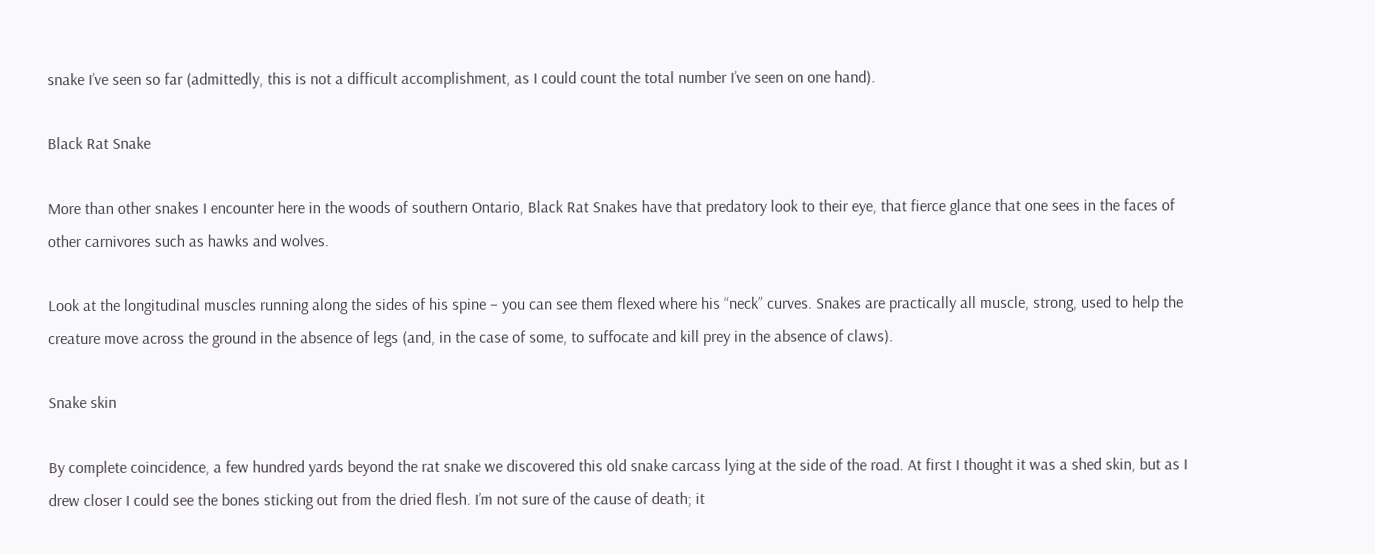snake I’ve seen so far (admittedly, this is not a difficult accomplishment, as I could count the total number I’ve seen on one hand).

Black Rat Snake

More than other snakes I encounter here in the woods of southern Ontario, Black Rat Snakes have that predatory look to their eye, that fierce glance that one sees in the faces of other carnivores such as hawks and wolves.

Look at the longitudinal muscles running along the sides of his spine – you can see them flexed where his “neck” curves. Snakes are practically all muscle, strong, used to help the creature move across the ground in the absence of legs (and, in the case of some, to suffocate and kill prey in the absence of claws).

Snake skin

By complete coincidence, a few hundred yards beyond the rat snake we discovered this old snake carcass lying at the side of the road. At first I thought it was a shed skin, but as I drew closer I could see the bones sticking out from the dried flesh. I’m not sure of the cause of death; it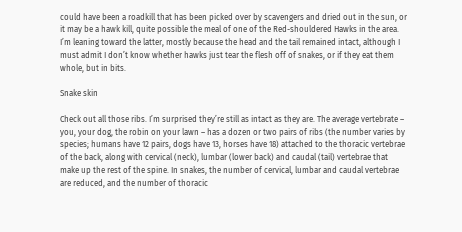could have been a roadkill that has been picked over by scavengers and dried out in the sun, or it may be a hawk kill, quite possible the meal of one of the Red-shouldered Hawks in the area. I’m leaning toward the latter, mostly because the head and the tail remained intact, although I must admit I don’t know whether hawks just tear the flesh off of snakes, or if they eat them whole, but in bits.

Snake skin

Check out all those ribs. I’m surprised they’re still as intact as they are. The average vertebrate – you, your dog, the robin on your lawn – has a dozen or two pairs of ribs (the number varies by species; humans have 12 pairs, dogs have 13, horses have 18) attached to the thoracic vertebrae of the back, along with cervical (neck), lumbar (lower back) and caudal (tail) vertebrae that make up the rest of the spine. In snakes, the number of cervical, lumbar and caudal vertebrae are reduced, and the number of thoracic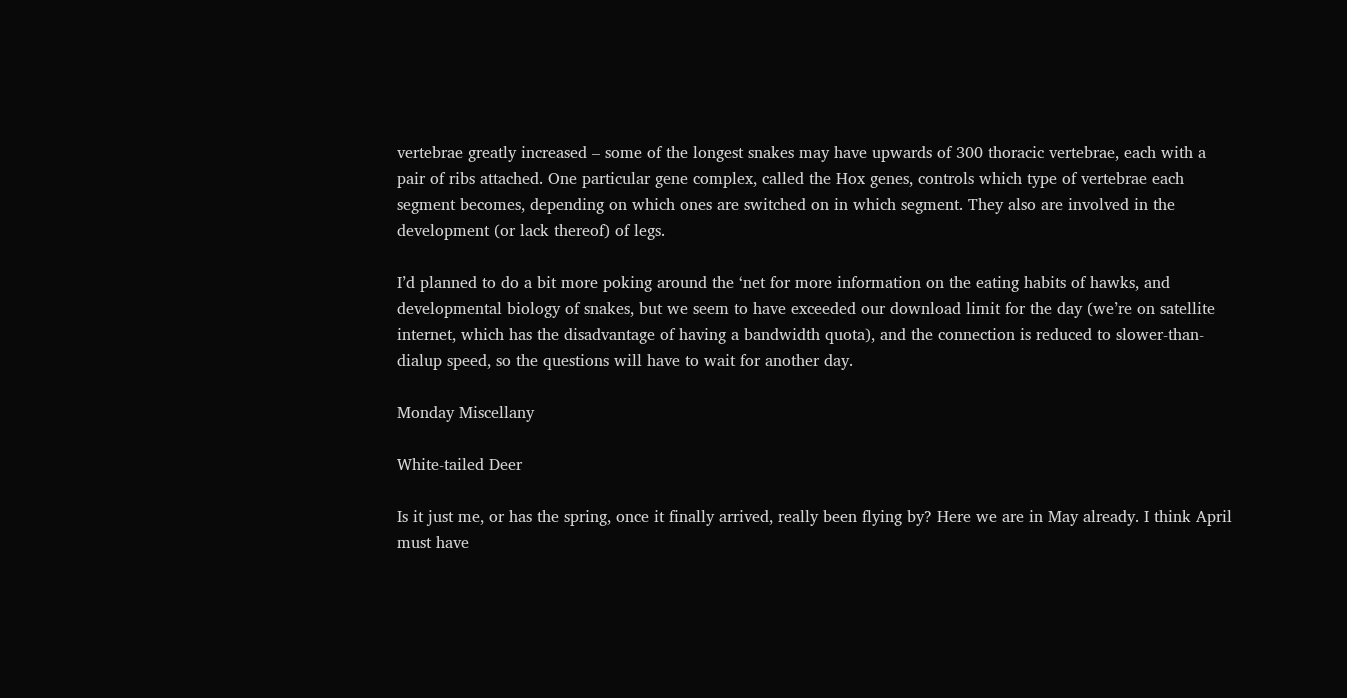vertebrae greatly increased – some of the longest snakes may have upwards of 300 thoracic vertebrae, each with a pair of ribs attached. One particular gene complex, called the Hox genes, controls which type of vertebrae each segment becomes, depending on which ones are switched on in which segment. They also are involved in the development (or lack thereof) of legs.

I’d planned to do a bit more poking around the ‘net for more information on the eating habits of hawks, and developmental biology of snakes, but we seem to have exceeded our download limit for the day (we’re on satellite internet, which has the disadvantage of having a bandwidth quota), and the connection is reduced to slower-than-dialup speed, so the questions will have to wait for another day.

Monday Miscellany

White-tailed Deer

Is it just me, or has the spring, once it finally arrived, really been flying by? Here we are in May already. I think April must have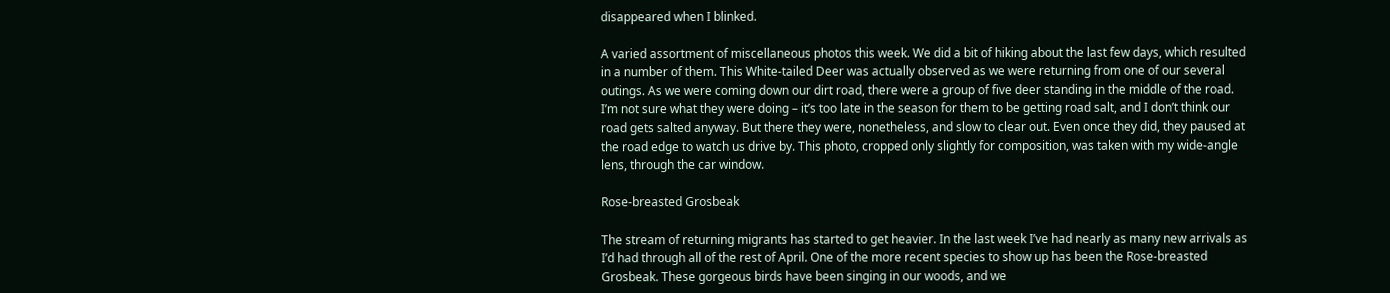disappeared when I blinked.

A varied assortment of miscellaneous photos this week. We did a bit of hiking about the last few days, which resulted in a number of them. This White-tailed Deer was actually observed as we were returning from one of our several outings. As we were coming down our dirt road, there were a group of five deer standing in the middle of the road. I’m not sure what they were doing – it’s too late in the season for them to be getting road salt, and I don’t think our road gets salted anyway. But there they were, nonetheless, and slow to clear out. Even once they did, they paused at the road edge to watch us drive by. This photo, cropped only slightly for composition, was taken with my wide-angle lens, through the car window.

Rose-breasted Grosbeak

The stream of returning migrants has started to get heavier. In the last week I’ve had nearly as many new arrivals as I’d had through all of the rest of April. One of the more recent species to show up has been the Rose-breasted Grosbeak. These gorgeous birds have been singing in our woods, and we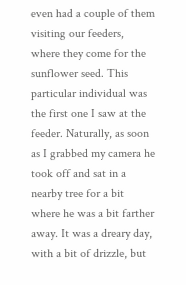even had a couple of them visiting our feeders, where they come for the sunflower seed. This particular individual was the first one I saw at the feeder. Naturally, as soon as I grabbed my camera he took off and sat in a nearby tree for a bit where he was a bit farther away. It was a dreary day, with a bit of drizzle, but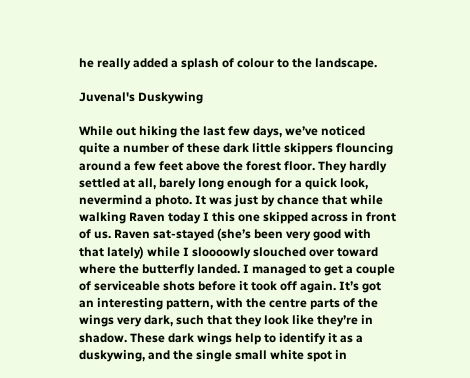he really added a splash of colour to the landscape.

Juvenal's Duskywing

While out hiking the last few days, we’ve noticed quite a number of these dark little skippers flouncing around a few feet above the forest floor. They hardly settled at all, barely long enough for a quick look, nevermind a photo. It was just by chance that while walking Raven today I this one skipped across in front of us. Raven sat-stayed (she’s been very good with that lately) while I sloooowly slouched over toward where the butterfly landed. I managed to get a couple of serviceable shots before it took off again. It’s got an interesting pattern, with the centre parts of the wings very dark, such that they look like they’re in shadow. These dark wings help to identify it as a duskywing, and the single small white spot in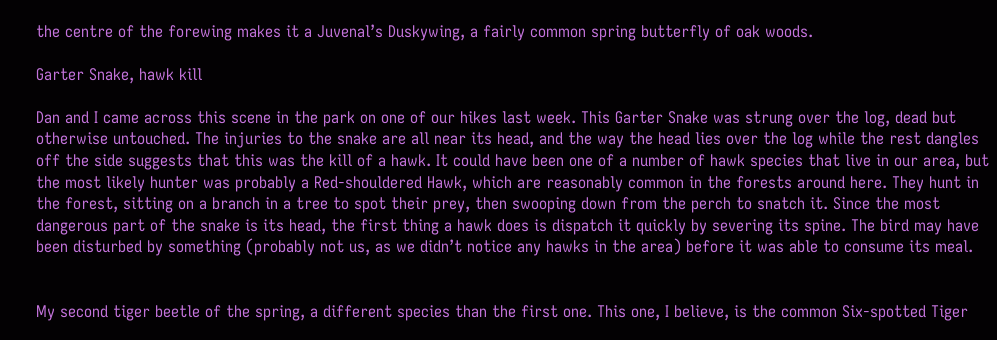the centre of the forewing makes it a Juvenal’s Duskywing, a fairly common spring butterfly of oak woods.

Garter Snake, hawk kill

Dan and I came across this scene in the park on one of our hikes last week. This Garter Snake was strung over the log, dead but otherwise untouched. The injuries to the snake are all near its head, and the way the head lies over the log while the rest dangles off the side suggests that this was the kill of a hawk. It could have been one of a number of hawk species that live in our area, but the most likely hunter was probably a Red-shouldered Hawk, which are reasonably common in the forests around here. They hunt in the forest, sitting on a branch in a tree to spot their prey, then swooping down from the perch to snatch it. Since the most dangerous part of the snake is its head, the first thing a hawk does is dispatch it quickly by severing its spine. The bird may have been disturbed by something (probably not us, as we didn’t notice any hawks in the area) before it was able to consume its meal.


My second tiger beetle of the spring, a different species than the first one. This one, I believe, is the common Six-spotted Tiger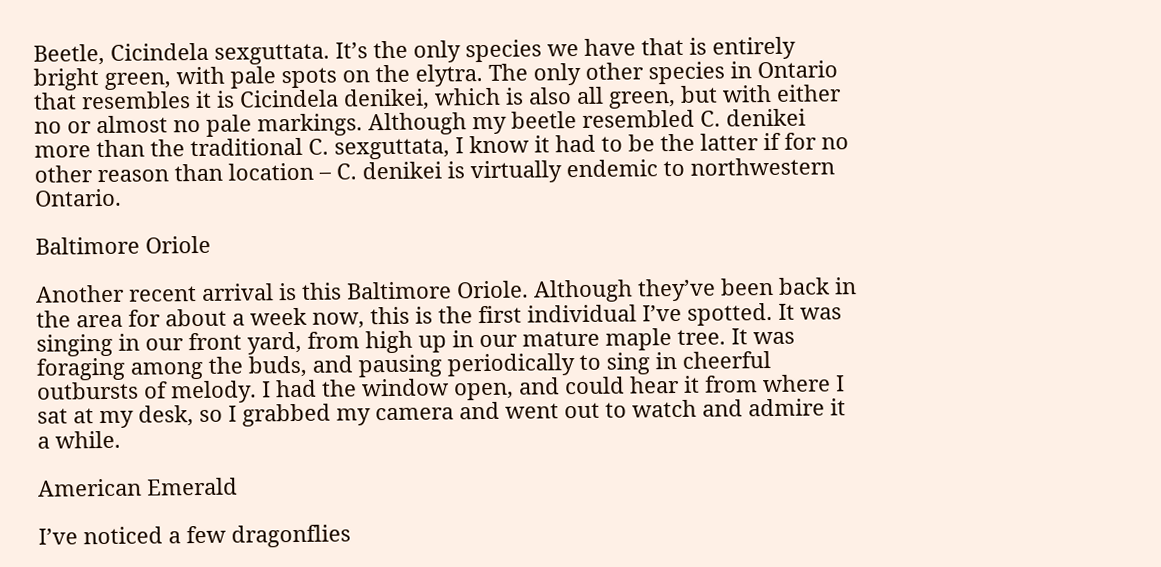Beetle, Cicindela sexguttata. It’s the only species we have that is entirely bright green, with pale spots on the elytra. The only other species in Ontario that resembles it is Cicindela denikei, which is also all green, but with either no or almost no pale markings. Although my beetle resembled C. denikei more than the traditional C. sexguttata, I know it had to be the latter if for no other reason than location – C. denikei is virtually endemic to northwestern Ontario.

Baltimore Oriole

Another recent arrival is this Baltimore Oriole. Although they’ve been back in the area for about a week now, this is the first individual I’ve spotted. It was singing in our front yard, from high up in our mature maple tree. It was foraging among the buds, and pausing periodically to sing in cheerful outbursts of melody. I had the window open, and could hear it from where I sat at my desk, so I grabbed my camera and went out to watch and admire it a while.

American Emerald

I’ve noticed a few dragonflies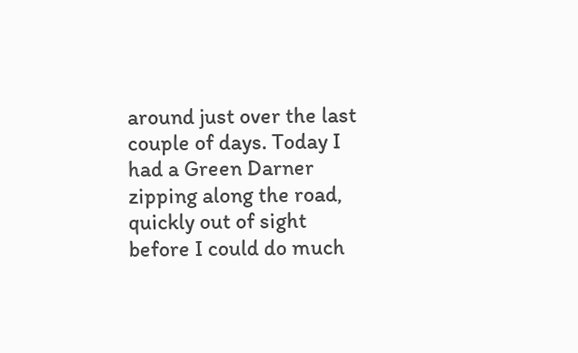around just over the last couple of days. Today I had a Green Darner zipping along the road, quickly out of sight before I could do much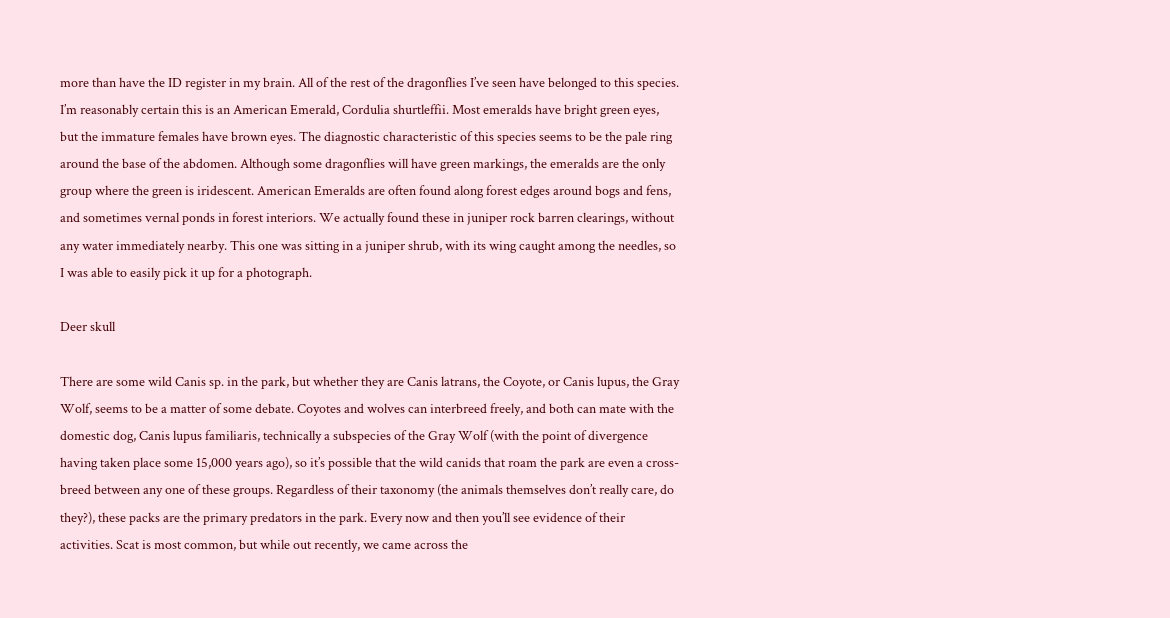more than have the ID register in my brain. All of the rest of the dragonflies I’ve seen have belonged to this species. I’m reasonably certain this is an American Emerald, Cordulia shurtleffii. Most emeralds have bright green eyes, but the immature females have brown eyes. The diagnostic characteristic of this species seems to be the pale ring around the base of the abdomen. Although some dragonflies will have green markings, the emeralds are the only group where the green is iridescent. American Emeralds are often found along forest edges around bogs and fens, and sometimes vernal ponds in forest interiors. We actually found these in juniper rock barren clearings, without any water immediately nearby. This one was sitting in a juniper shrub, with its wing caught among the needles, so I was able to easily pick it up for a photograph.

Deer skull

There are some wild Canis sp. in the park, but whether they are Canis latrans, the Coyote, or Canis lupus, the Gray Wolf, seems to be a matter of some debate. Coyotes and wolves can interbreed freely, and both can mate with the domestic dog, Canis lupus familiaris, technically a subspecies of the Gray Wolf (with the point of divergence having taken place some 15,000 years ago), so it’s possible that the wild canids that roam the park are even a cross-breed between any one of these groups. Regardless of their taxonomy (the animals themselves don’t really care, do they?), these packs are the primary predators in the park. Every now and then you’ll see evidence of their activities. Scat is most common, but while out recently, we came across the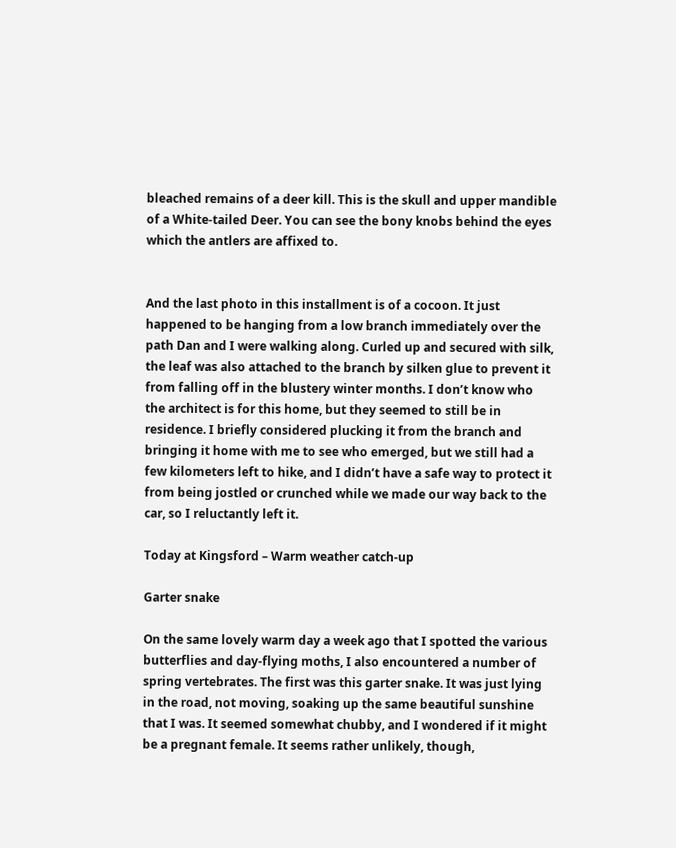bleached remains of a deer kill. This is the skull and upper mandible of a White-tailed Deer. You can see the bony knobs behind the eyes which the antlers are affixed to.


And the last photo in this installment is of a cocoon. It just happened to be hanging from a low branch immediately over the path Dan and I were walking along. Curled up and secured with silk, the leaf was also attached to the branch by silken glue to prevent it from falling off in the blustery winter months. I don’t know who the architect is for this home, but they seemed to still be in residence. I briefly considered plucking it from the branch and bringing it home with me to see who emerged, but we still had a few kilometers left to hike, and I didn’t have a safe way to protect it from being jostled or crunched while we made our way back to the car, so I reluctantly left it.

Today at Kingsford – Warm weather catch-up

Garter snake

On the same lovely warm day a week ago that I spotted the various butterflies and day-flying moths, I also encountered a number of spring vertebrates. The first was this garter snake. It was just lying in the road, not moving, soaking up the same beautiful sunshine that I was. It seemed somewhat chubby, and I wondered if it might be a pregnant female. It seems rather unlikely, though,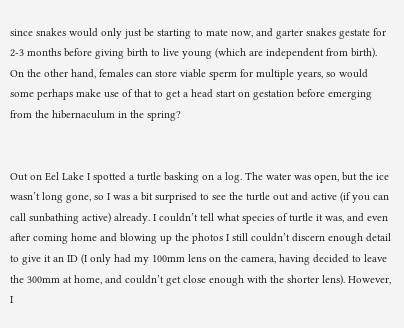since snakes would only just be starting to mate now, and garter snakes gestate for 2-3 months before giving birth to live young (which are independent from birth). On the other hand, females can store viable sperm for multiple years, so would some perhaps make use of that to get a head start on gestation before emerging from the hibernaculum in the spring?


Out on Eel Lake I spotted a turtle basking on a log. The water was open, but the ice wasn’t long gone, so I was a bit surprised to see the turtle out and active (if you can call sunbathing active) already. I couldn’t tell what species of turtle it was, and even after coming home and blowing up the photos I still couldn’t discern enough detail to give it an ID (I only had my 100mm lens on the camera, having decided to leave the 300mm at home, and couldn’t get close enough with the shorter lens). However, I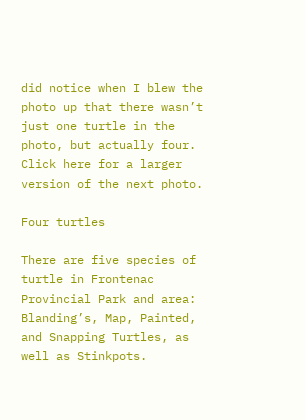did notice when I blew the photo up that there wasn’t just one turtle in the photo, but actually four. Click here for a larger version of the next photo.

Four turtles

There are five species of turtle in Frontenac Provincial Park and area: Blanding’s, Map, Painted, and Snapping Turtles, as well as Stinkpots.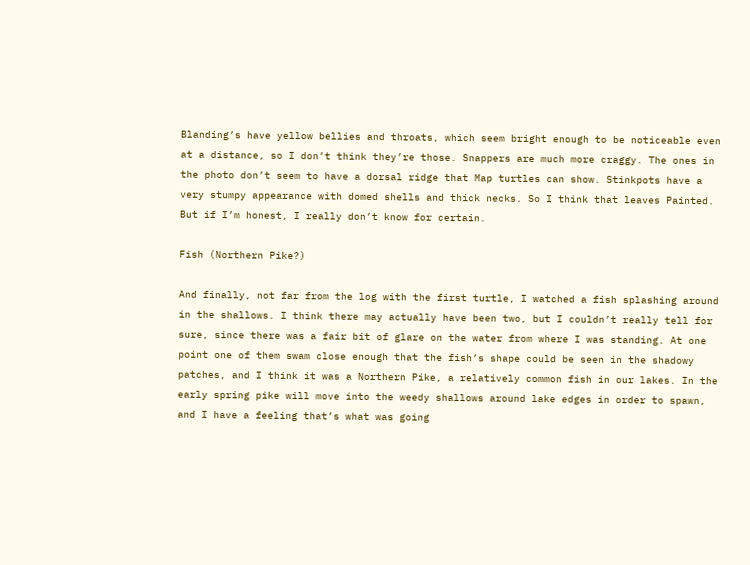Blanding’s have yellow bellies and throats, which seem bright enough to be noticeable even at a distance, so I don’t think they’re those. Snappers are much more craggy. The ones in the photo don’t seem to have a dorsal ridge that Map turtles can show. Stinkpots have a very stumpy appearance with domed shells and thick necks. So I think that leaves Painted. But if I’m honest, I really don’t know for certain.

Fish (Northern Pike?)

And finally, not far from the log with the first turtle, I watched a fish splashing around in the shallows. I think there may actually have been two, but I couldn’t really tell for sure, since there was a fair bit of glare on the water from where I was standing. At one point one of them swam close enough that the fish’s shape could be seen in the shadowy patches, and I think it was a Northern Pike, a relatively common fish in our lakes. In the early spring pike will move into the weedy shallows around lake edges in order to spawn, and I have a feeling that’s what was going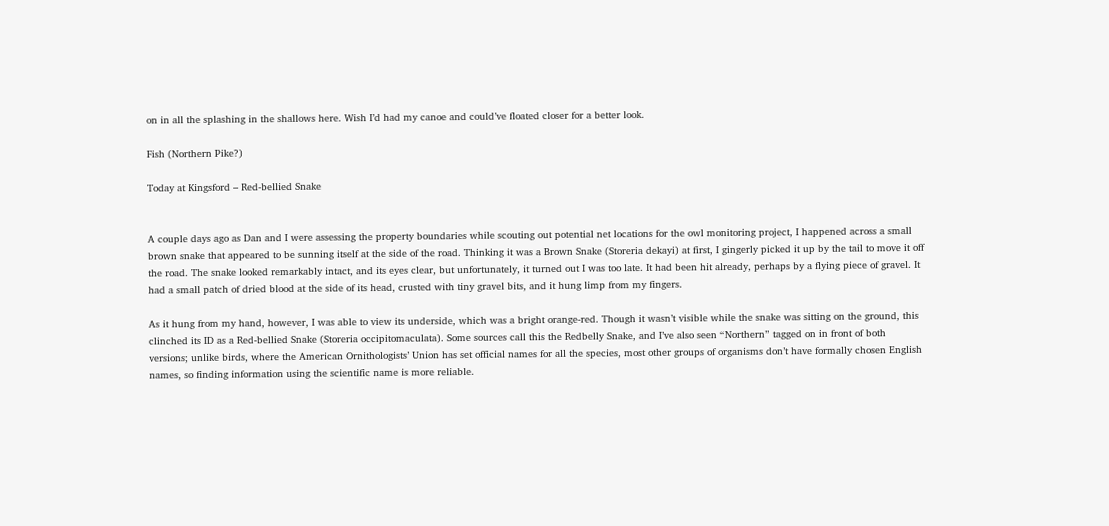on in all the splashing in the shallows here. Wish I’d had my canoe and could’ve floated closer for a better look.

Fish (Northern Pike?)

Today at Kingsford – Red-bellied Snake


A couple days ago as Dan and I were assessing the property boundaries while scouting out potential net locations for the owl monitoring project, I happened across a small brown snake that appeared to be sunning itself at the side of the road. Thinking it was a Brown Snake (Storeria dekayi) at first, I gingerly picked it up by the tail to move it off the road. The snake looked remarkably intact, and its eyes clear, but unfortunately, it turned out I was too late. It had been hit already, perhaps by a flying piece of gravel. It had a small patch of dried blood at the side of its head, crusted with tiny gravel bits, and it hung limp from my fingers.

As it hung from my hand, however, I was able to view its underside, which was a bright orange-red. Though it wasn’t visible while the snake was sitting on the ground, this clinched its ID as a Red-bellied Snake (Storeria occipitomaculata). Some sources call this the Redbelly Snake, and I’ve also seen “Northern” tagged on in front of both versions; unlike birds, where the American Ornithologists’ Union has set official names for all the species, most other groups of organisms don’t have formally chosen English names, so finding information using the scientific name is more reliable.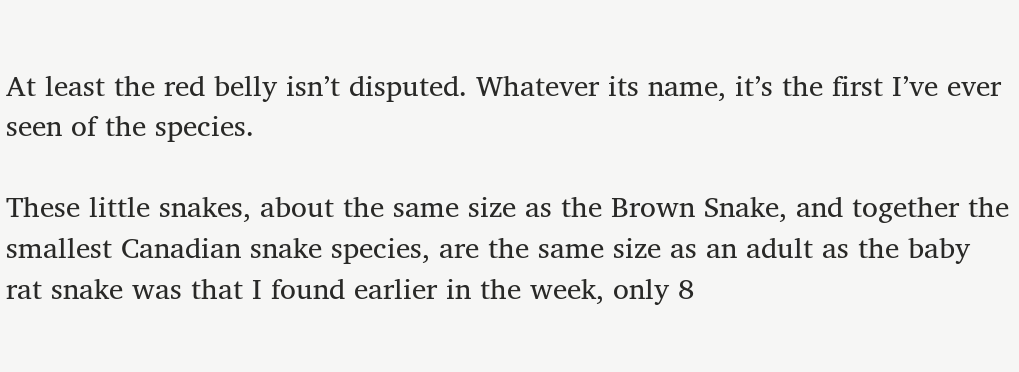At least the red belly isn’t disputed. Whatever its name, it’s the first I’ve ever seen of the species.

These little snakes, about the same size as the Brown Snake, and together the smallest Canadian snake species, are the same size as an adult as the baby rat snake was that I found earlier in the week, only 8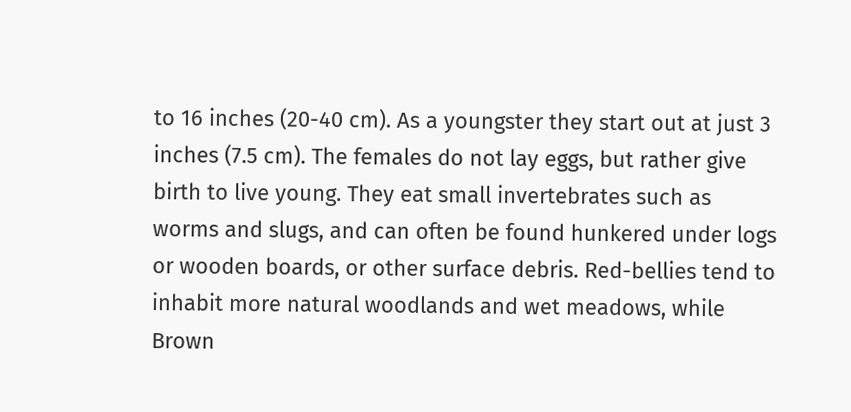to 16 inches (20-40 cm). As a youngster they start out at just 3 inches (7.5 cm). The females do not lay eggs, but rather give birth to live young. They eat small invertebrates such as worms and slugs, and can often be found hunkered under logs or wooden boards, or other surface debris. Red-bellies tend to inhabit more natural woodlands and wet meadows, while Brown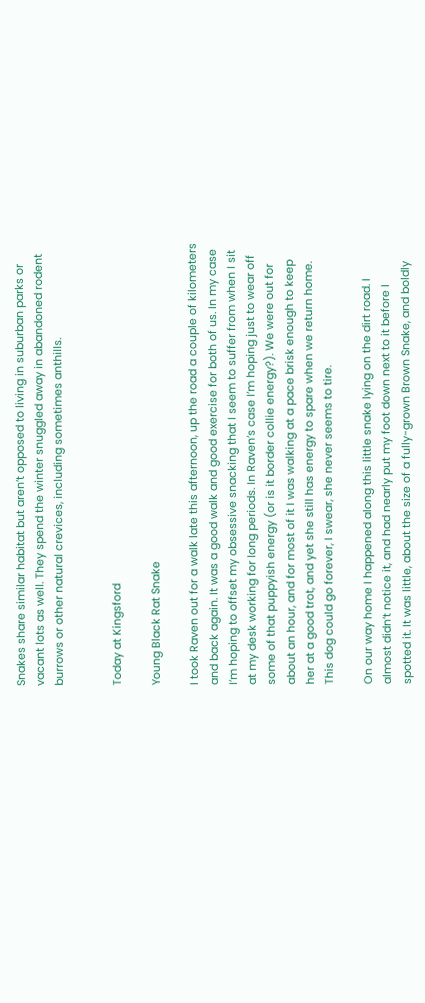Snakes share similar habitat but aren’t opposed to living in suburban parks or vacant lots as well. They spend the winter snuggled away in abandoned rodent burrows or other natural crevices, including sometimes anthills.


Today at Kingsford

Young Black Rat Snake

I took Raven out for a walk late this afternoon, up the road a couple of kilometers and back again. It was a good walk and good exercise for both of us. In my case I’m hoping to offset my obsessive snacking that I seem to suffer from when I sit at my desk working for long periods. In Raven’s case I’m hoping just to wear off some of that puppyish energy (or is it border collie energy?). We were out for about an hour, and for most of it I was walking at a pace brisk enough to keep her at a good trot, and yet she still has energy to spare when we return home. This dog could go forever, I swear, she never seems to tire.

On our way home I happened along this little snake lying on the dirt road. I almost didn’t notice it, and had nearly put my foot down next to it before I spotted it. It was little, about the size of a fully-grown Brown Snake, and boldly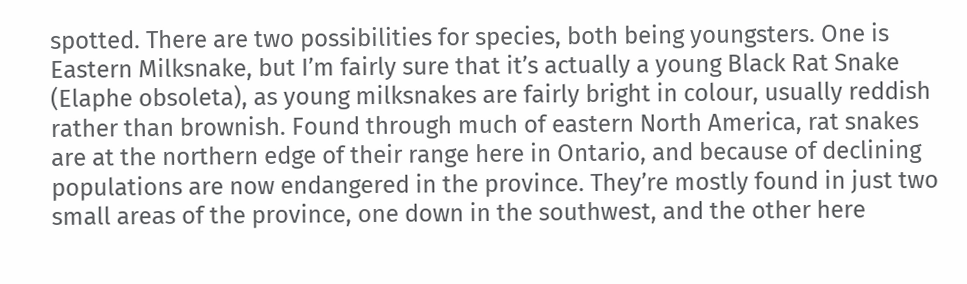spotted. There are two possibilities for species, both being youngsters. One is Eastern Milksnake, but I’m fairly sure that it’s actually a young Black Rat Snake (Elaphe obsoleta), as young milksnakes are fairly bright in colour, usually reddish rather than brownish. Found through much of eastern North America, rat snakes are at the northern edge of their range here in Ontario, and because of declining populations are now endangered in the province. They’re mostly found in just two small areas of the province, one down in the southwest, and the other here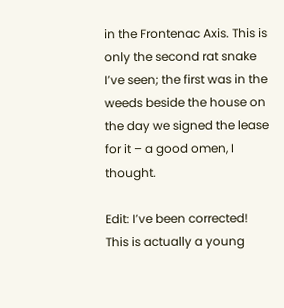in the Frontenac Axis. This is only the second rat snake I’ve seen; the first was in the weeds beside the house on the day we signed the lease for it – a good omen, I thought.

Edit: I’ve been corrected! This is actually a young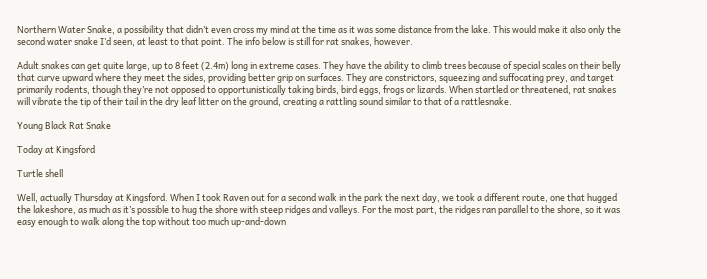Northern Water Snake, a possibility that didn’t even cross my mind at the time as it was some distance from the lake. This would make it also only the second water snake I’d seen, at least to that point. The info below is still for rat snakes, however.

Adult snakes can get quite large, up to 8 feet (2.4m) long in extreme cases. They have the ability to climb trees because of special scales on their belly that curve upward where they meet the sides, providing better grip on surfaces. They are constrictors, squeezing and suffocating prey, and target primarily rodents, though they’re not opposed to opportunistically taking birds, bird eggs, frogs or lizards. When startled or threatened, rat snakes will vibrate the tip of their tail in the dry leaf litter on the ground, creating a rattling sound similar to that of a rattlesnake.

Young Black Rat Snake

Today at Kingsford

Turtle shell

Well, actually Thursday at Kingsford. When I took Raven out for a second walk in the park the next day, we took a different route, one that hugged the lakeshore, as much as it’s possible to hug the shore with steep ridges and valleys. For the most part, the ridges ran parallel to the shore, so it was easy enough to walk along the top without too much up-and-down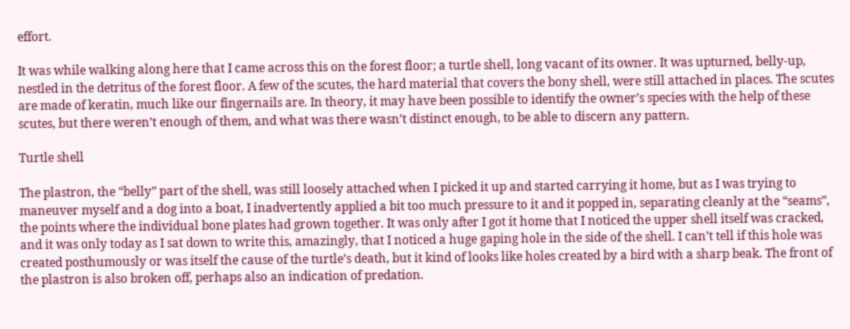effort.

It was while walking along here that I came across this on the forest floor; a turtle shell, long vacant of its owner. It was upturned, belly-up, nestled in the detritus of the forest floor. A few of the scutes, the hard material that covers the bony shell, were still attached in places. The scutes are made of keratin, much like our fingernails are. In theory, it may have been possible to identify the owner’s species with the help of these scutes, but there weren’t enough of them, and what was there wasn’t distinct enough, to be able to discern any pattern.

Turtle shell

The plastron, the “belly” part of the shell, was still loosely attached when I picked it up and started carrying it home, but as I was trying to maneuver myself and a dog into a boat, I inadvertently applied a bit too much pressure to it and it popped in, separating cleanly at the “seams”, the points where the individual bone plates had grown together. It was only after I got it home that I noticed the upper shell itself was cracked, and it was only today as I sat down to write this, amazingly, that I noticed a huge gaping hole in the side of the shell. I can’t tell if this hole was created posthumously or was itself the cause of the turtle’s death, but it kind of looks like holes created by a bird with a sharp beak. The front of the plastron is also broken off, perhaps also an indication of predation.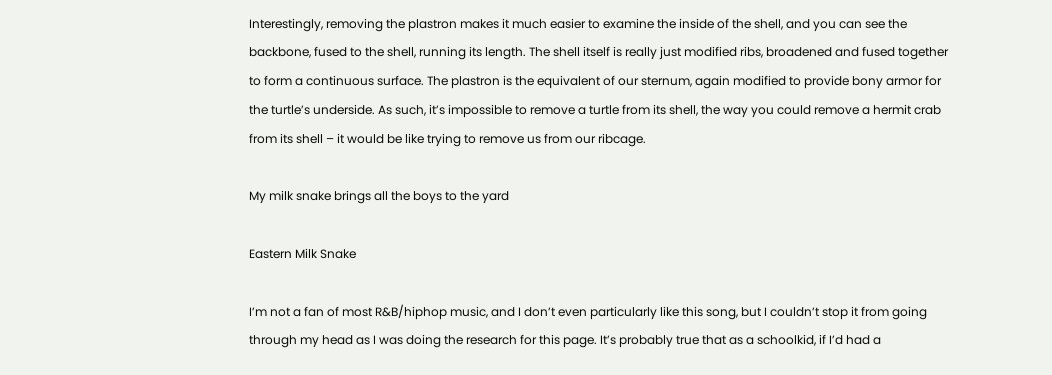Interestingly, removing the plastron makes it much easier to examine the inside of the shell, and you can see the backbone, fused to the shell, running its length. The shell itself is really just modified ribs, broadened and fused together to form a continuous surface. The plastron is the equivalent of our sternum, again modified to provide bony armor for the turtle’s underside. As such, it’s impossible to remove a turtle from its shell, the way you could remove a hermit crab from its shell – it would be like trying to remove us from our ribcage.

My milk snake brings all the boys to the yard

Eastern Milk Snake

I’m not a fan of most R&B/hiphop music, and I don’t even particularly like this song, but I couldn’t stop it from going through my head as I was doing the research for this page. It’s probably true that as a schoolkid, if I’d had a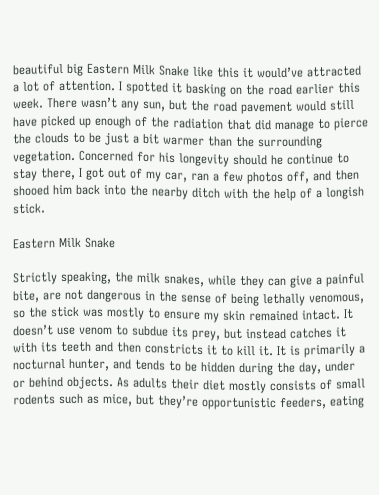beautiful big Eastern Milk Snake like this it would’ve attracted a lot of attention. I spotted it basking on the road earlier this week. There wasn’t any sun, but the road pavement would still have picked up enough of the radiation that did manage to pierce the clouds to be just a bit warmer than the surrounding vegetation. Concerned for his longevity should he continue to stay there, I got out of my car, ran a few photos off, and then shooed him back into the nearby ditch with the help of a longish stick.

Eastern Milk Snake

Strictly speaking, the milk snakes, while they can give a painful bite, are not dangerous in the sense of being lethally venomous, so the stick was mostly to ensure my skin remained intact. It doesn’t use venom to subdue its prey, but instead catches it with its teeth and then constricts it to kill it. It is primarily a nocturnal hunter, and tends to be hidden during the day, under or behind objects. As adults their diet mostly consists of small rodents such as mice, but they’re opportunistic feeders, eating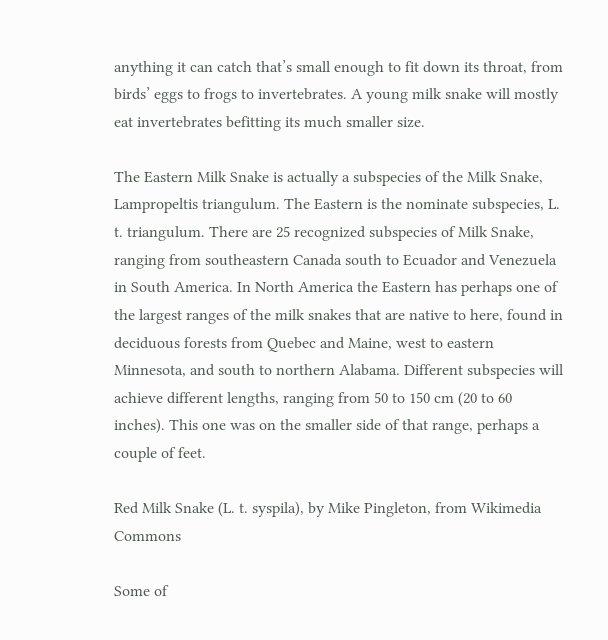anything it can catch that’s small enough to fit down its throat, from birds’ eggs to frogs to invertebrates. A young milk snake will mostly eat invertebrates befitting its much smaller size.

The Eastern Milk Snake is actually a subspecies of the Milk Snake, Lampropeltis triangulum. The Eastern is the nominate subspecies, L. t. triangulum. There are 25 recognized subspecies of Milk Snake, ranging from southeastern Canada south to Ecuador and Venezuela in South America. In North America the Eastern has perhaps one of the largest ranges of the milk snakes that are native to here, found in deciduous forests from Quebec and Maine, west to eastern Minnesota, and south to northern Alabama. Different subspecies will achieve different lengths, ranging from 50 to 150 cm (20 to 60 inches). This one was on the smaller side of that range, perhaps a couple of feet.

Red Milk Snake (L. t. syspila), by Mike Pingleton, from Wikimedia Commons

Some of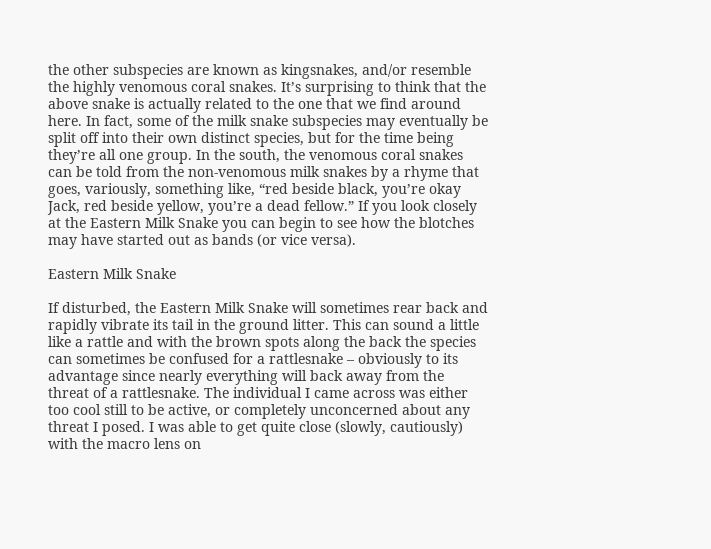the other subspecies are known as kingsnakes, and/or resemble the highly venomous coral snakes. It’s surprising to think that the above snake is actually related to the one that we find around here. In fact, some of the milk snake subspecies may eventually be split off into their own distinct species, but for the time being they’re all one group. In the south, the venomous coral snakes can be told from the non-venomous milk snakes by a rhyme that goes, variously, something like, “red beside black, you’re okay Jack, red beside yellow, you’re a dead fellow.” If you look closely at the Eastern Milk Snake you can begin to see how the blotches may have started out as bands (or vice versa).

Eastern Milk Snake

If disturbed, the Eastern Milk Snake will sometimes rear back and rapidly vibrate its tail in the ground litter. This can sound a little like a rattle and with the brown spots along the back the species can sometimes be confused for a rattlesnake – obviously to its advantage since nearly everything will back away from the threat of a rattlesnake. The individual I came across was either too cool still to be active, or completely unconcerned about any threat I posed. I was able to get quite close (slowly, cautiously) with the macro lens on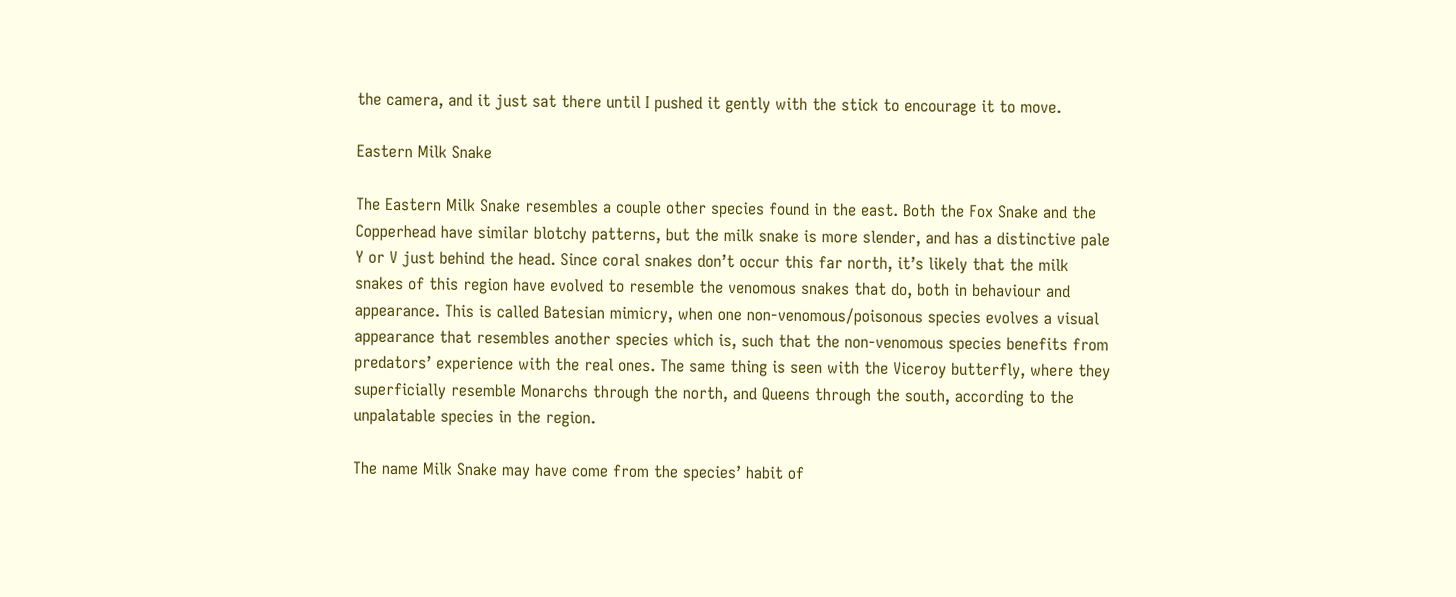the camera, and it just sat there until I pushed it gently with the stick to encourage it to move.

Eastern Milk Snake

The Eastern Milk Snake resembles a couple other species found in the east. Both the Fox Snake and the Copperhead have similar blotchy patterns, but the milk snake is more slender, and has a distinctive pale Y or V just behind the head. Since coral snakes don’t occur this far north, it’s likely that the milk snakes of this region have evolved to resemble the venomous snakes that do, both in behaviour and appearance. This is called Batesian mimicry, when one non-venomous/poisonous species evolves a visual appearance that resembles another species which is, such that the non-venomous species benefits from predators’ experience with the real ones. The same thing is seen with the Viceroy butterfly, where they superficially resemble Monarchs through the north, and Queens through the south, according to the unpalatable species in the region.

The name Milk Snake may have come from the species’ habit of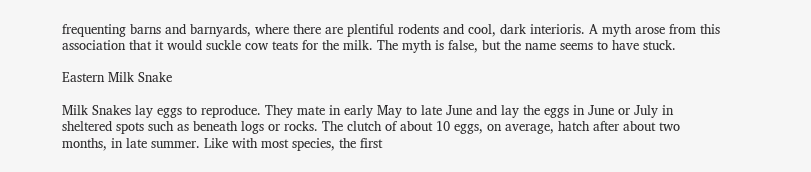frequenting barns and barnyards, where there are plentiful rodents and cool, dark interioris. A myth arose from this association that it would suckle cow teats for the milk. The myth is false, but the name seems to have stuck.

Eastern Milk Snake

Milk Snakes lay eggs to reproduce. They mate in early May to late June and lay the eggs in June or July in sheltered spots such as beneath logs or rocks. The clutch of about 10 eggs, on average, hatch after about two months, in late summer. Like with most species, the first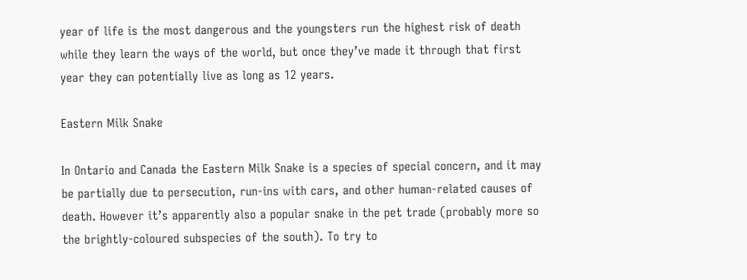year of life is the most dangerous and the youngsters run the highest risk of death while they learn the ways of the world, but once they’ve made it through that first year they can potentially live as long as 12 years.

Eastern Milk Snake

In Ontario and Canada the Eastern Milk Snake is a species of special concern, and it may be partially due to persecution, run-ins with cars, and other human-related causes of death. However it’s apparently also a popular snake in the pet trade (probably more so the brightly-coloured subspecies of the south). To try to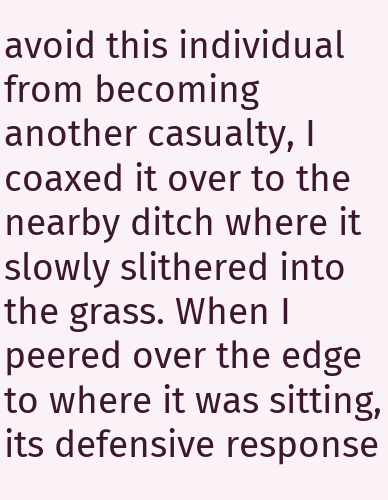avoid this individual from becoming another casualty, I coaxed it over to the nearby ditch where it slowly slithered into the grass. When I peered over the edge to where it was sitting, its defensive response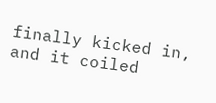finally kicked in, and it coiled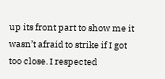up its front part to show me it wasn’t afraid to strike if I got too close. I respected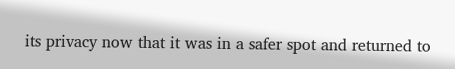its privacy now that it was in a safer spot and returned to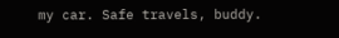my car. Safe travels, buddy.